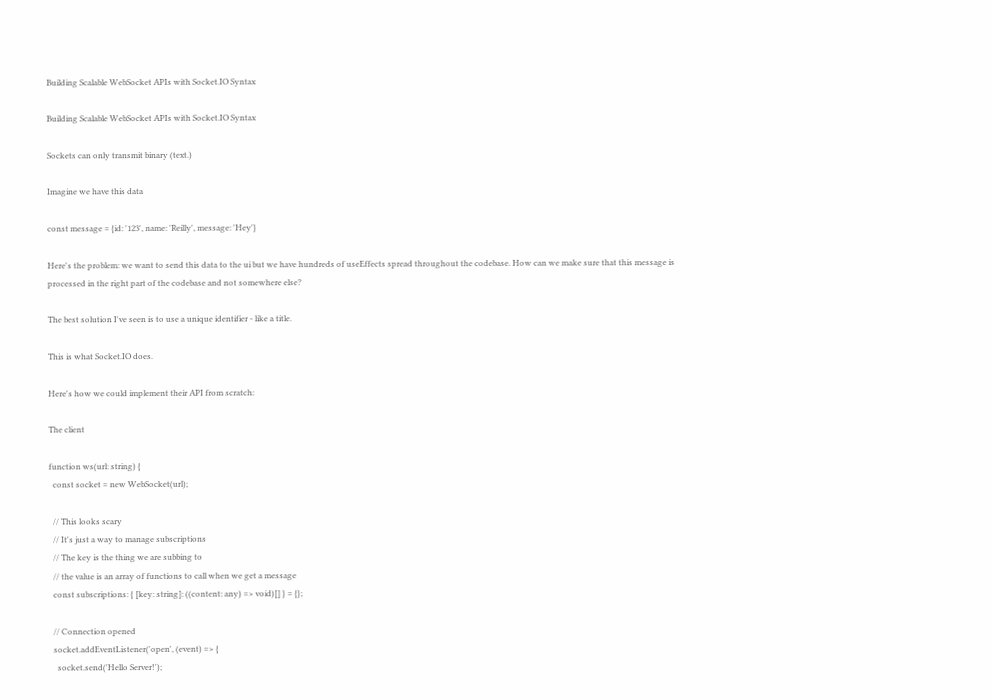Building Scalable WebSocket APIs with Socket.IO Syntax

Building Scalable WebSocket APIs with Socket.IO Syntax

Sockets can only transmit binary (text.)

Imagine we have this data

const message = {id: '123', name: 'Reilly', message: 'Hey'}

Here's the problem: we want to send this data to the ui but we have hundreds of useEffects spread throughout the codebase. How can we make sure that this message is processed in the right part of the codebase and not somewhere else?

The best solution I've seen is to use a unique identifier - like a title.

This is what Socket.IO does.

Here's how we could implement their API from scratch:

The client

function ws(url: string) {
  const socket = new WebSocket(url);

  // This looks scary
  // It's just a way to manage subscriptions
  // The key is the thing we are subbing to
  // the value is an array of functions to call when we get a message
  const subscriptions: { [key: string]: ((content: any) => void)[] } = {};

  // Connection opened
  socket.addEventListener('open', (event) => {
    socket.send('Hello Server!');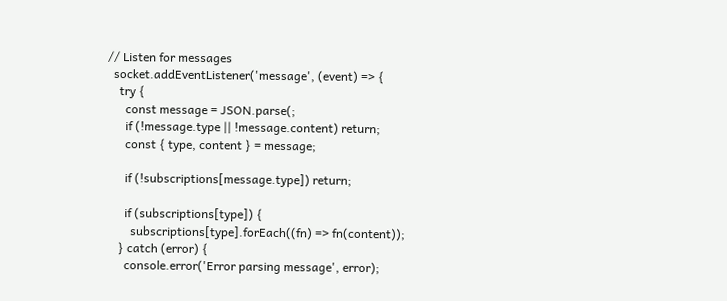// Listen for messages
  socket.addEventListener('message', (event) => {
    try {
      const message = JSON.parse(;
      if (!message.type || !message.content) return;
      const { type, content } = message;

      if (!subscriptions[message.type]) return;

      if (subscriptions[type]) {
        subscriptions[type].forEach((fn) => fn(content));
    } catch (error) {
      console.error('Error parsing message', error);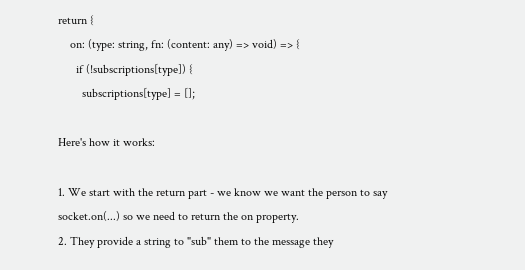return {
    on: (type: string, fn: (content: any) => void) => {
      if (!subscriptions[type]) {
        subscriptions[type] = [];

Here's how it works:

1. We start with the return part - we know we want the person to say socket.on(...) so we need to return the on property.
2. They provide a string to "sub" them to the message they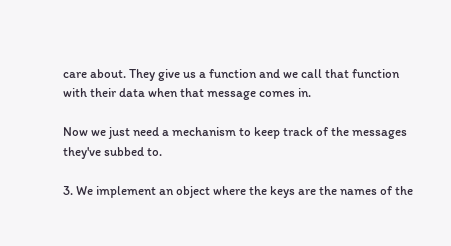care about. They give us a function and we call that function with their data when that message comes in.

Now we just need a mechanism to keep track of the messages they've subbed to.

3. We implement an object where the keys are the names of the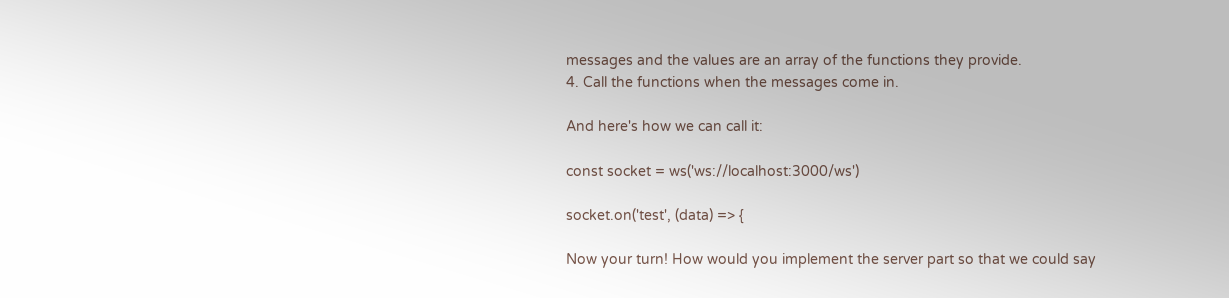messages and the values are an array of the functions they provide.
4. Call the functions when the messages come in.

And here's how we can call it:

const socket = ws('ws://localhost:3000/ws')

socket.on('test', (data) => {

Now your turn! How would you implement the server part so that we could say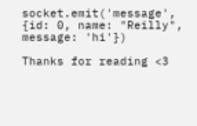socket.emit('message', {id: 0, name: "Reilly", message: 'hi'})

Thanks for reading <3